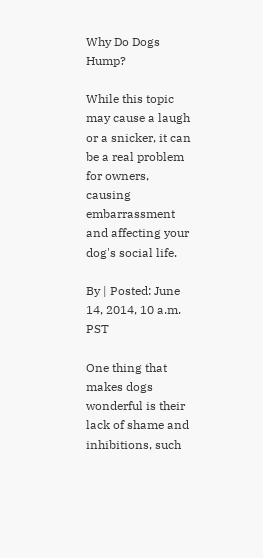Why Do Dogs Hump?

While this topic may cause a laugh or a snicker, it can be a real problem for owners, causing embarrassment and affecting your dog's social life.

By | Posted: June 14, 2014, 10 a.m. PST

One thing that makes dogs wonderful is their lack of shame and inhibitions, such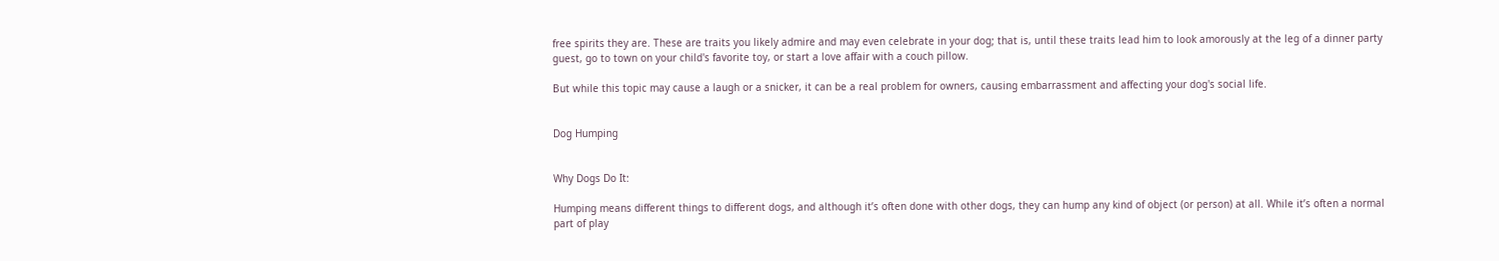free spirits they are. These are traits you likely admire and may even celebrate in your dog; that is, until these traits lead him to look amorously at the leg of a dinner party guest, go to town on your child's favorite toy, or start a love affair with a couch pillow.

But while this topic may cause a laugh or a snicker, it can be a real problem for owners, causing embarrassment and affecting your dog's social life.


Dog Humping


Why Dogs Do It:

Humping means different things to different dogs, and although it’s often done with other dogs, they can hump any kind of object (or person) at all. While it’s often a normal part of play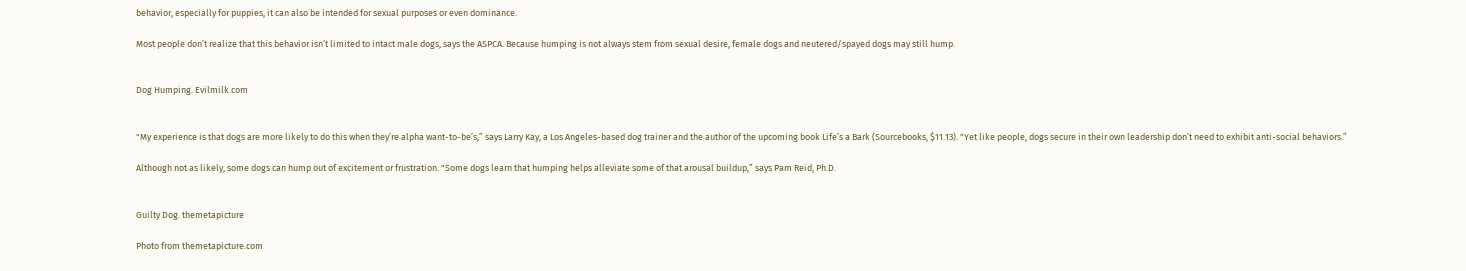behavior, especially for puppies, it can also be intended for sexual purposes or even dominance.

Most people don’t realize that this behavior isn’t limited to intact male dogs, says the ASPCA. Because humping is not always stem from sexual desire, female dogs and neutered/spayed dogs may still hump.


Dog Humping. Evilmilk.com


"My experience is that dogs are more likely to do this when they’re alpha want-to-be’s,” says Larry Kay, a Los Angeles-based dog trainer and the author of the upcoming book Life’s a Bark (Sourcebooks, $11.13). "Yet like people, dogs secure in their own leadership don’t need to exhibit anti-social behaviors.”

Although not as likely, some dogs can hump out of excitement or frustration. "Some dogs learn that humping helps alleviate some of that arousal buildup,” says Pam Reid, Ph.D.


Guilty Dog. themetapicture

Photo from themetapicture.com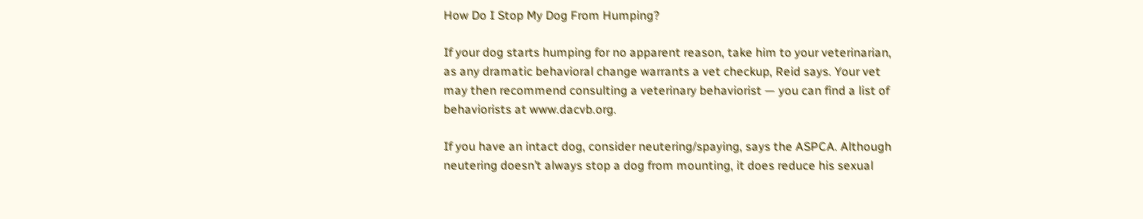How Do I Stop My Dog From Humping?

If your dog starts humping for no apparent reason, take him to your veterinarian, as any dramatic behavioral change warrants a vet checkup, Reid says. Your vet may then recommend consulting a veterinary behaviorist — you can find a list of behaviorists at www.dacvb.org.

If you have an intact dog, consider neutering/spaying, says the ASPCA. Although neutering doesn’t always stop a dog from mounting, it does reduce his sexual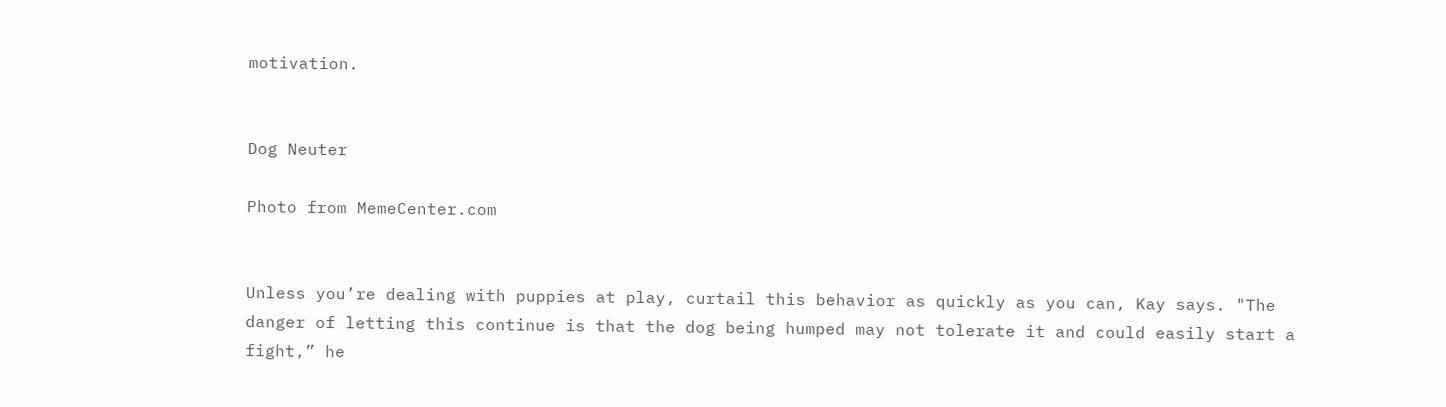motivation.


Dog Neuter

Photo from MemeCenter.com


Unless you’re dealing with puppies at play, curtail this behavior as quickly as you can, Kay says. "The danger of letting this continue is that the dog being humped may not tolerate it and could easily start a fight,” he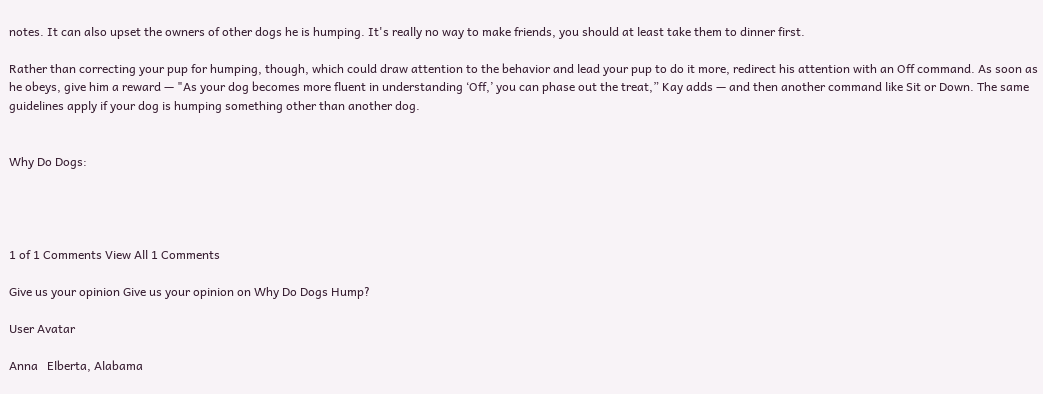notes. It can also upset the owners of other dogs he is humping. It's really no way to make friends, you should at least take them to dinner first.

Rather than correcting your pup for humping, though, which could draw attention to the behavior and lead your pup to do it more, redirect his attention with an Off command. As soon as he obeys, give him a reward — "As your dog becomes more fluent in understanding ‘Off,’ you can phase out the treat,” Kay adds — and then another command like Sit or Down. The same guidelines apply if your dog is humping something other than another dog.


Why Do Dogs:




1 of 1 Comments View All 1 Comments

Give us your opinion Give us your opinion on Why Do Dogs Hump?

User Avatar

Anna   Elberta, Alabama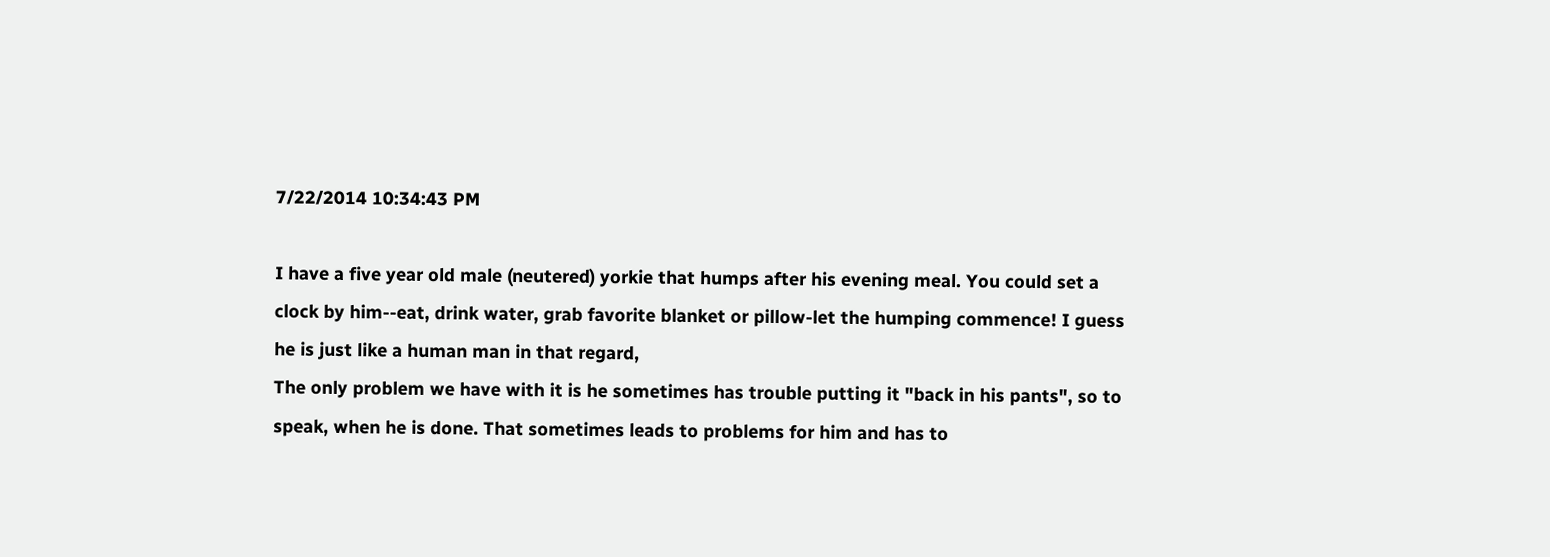7/22/2014 10:34:43 PM

I have a five year old male (neutered) yorkie that humps after his evening meal. You could set a clock by him--eat, drink water, grab favorite blanket or pillow-let the humping commence! I guess he is just like a human man in that regard,
The only problem we have with it is he sometimes has trouble putting it "back in his pants", so to speak, when he is done. That sometimes leads to problems for him and has to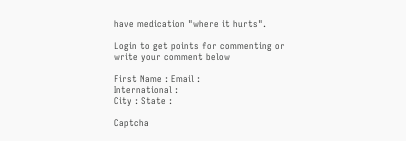have medication "where it hurts".

Login to get points for commenting or write your comment below

First Name : Email :
International :
City : State :

Captcha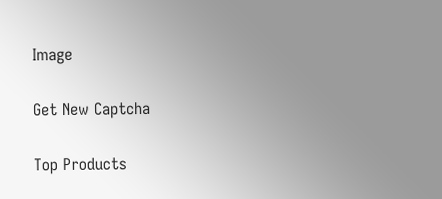Image

Get New Captcha

Top Products